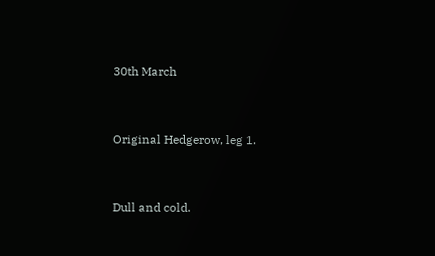30th March


Original Hedgerow, leg 1.


Dull and cold.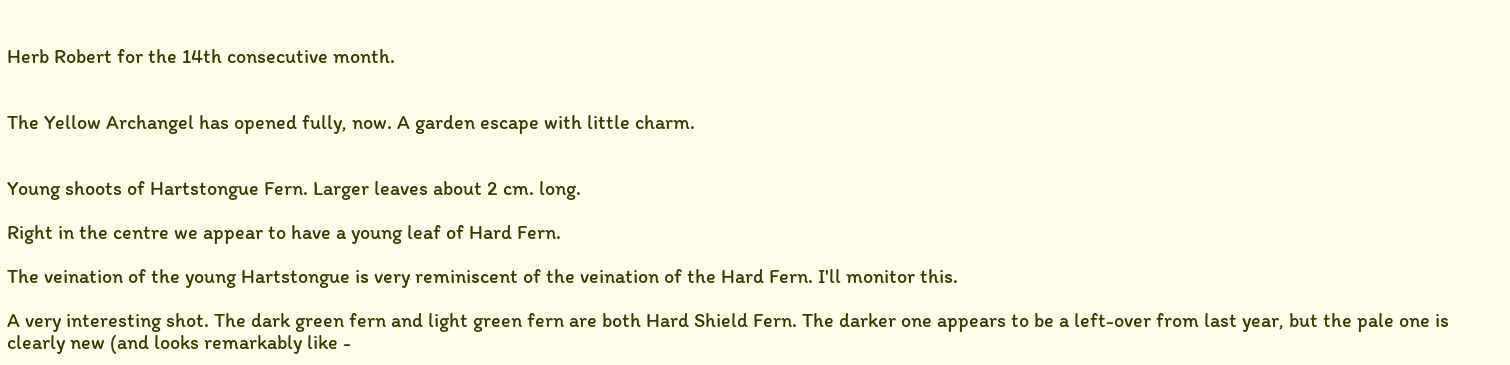Herb Robert for the 14th consecutive month.


The Yellow Archangel has opened fully, now. A garden escape with little charm.


Young shoots of Hartstongue Fern. Larger leaves about 2 cm. long.

Right in the centre we appear to have a young leaf of Hard Fern.

The veination of the young Hartstongue is very reminiscent of the veination of the Hard Fern. I'll monitor this.

A very interesting shot. The dark green fern and light green fern are both Hard Shield Fern. The darker one appears to be a left-over from last year, but the pale one is clearly new (and looks remarkably like -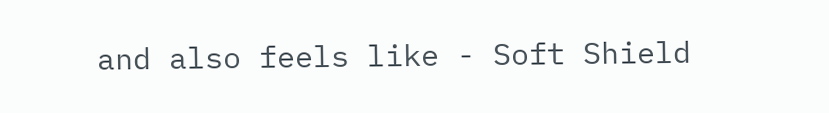and also feels like - Soft Shield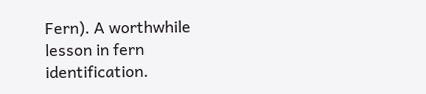Fern). A worthwhile lesson in fern identification.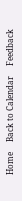Home     Back to Calendar     Feedback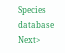Species database     Next>